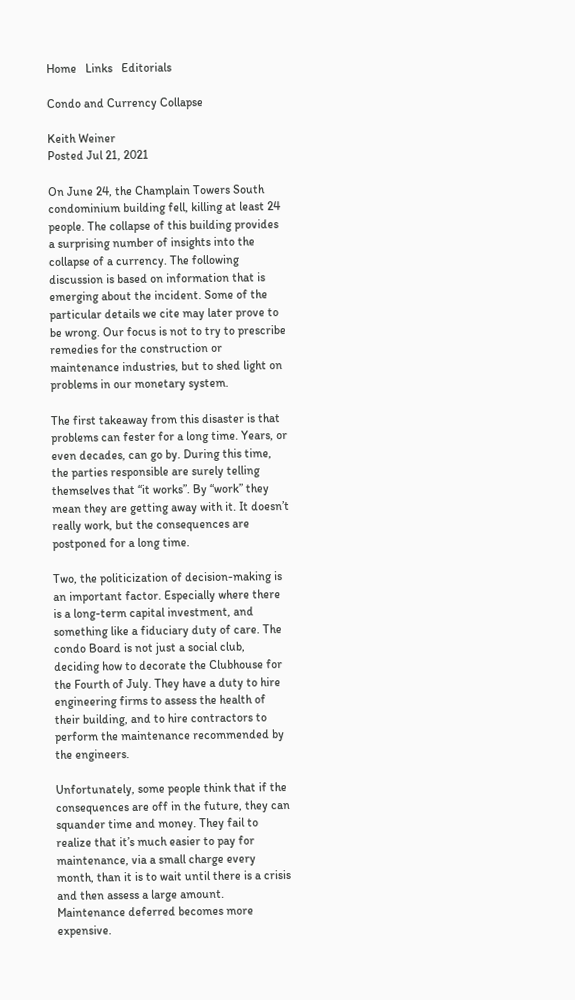Home   Links   Editorials

Condo and Currency Collapse

Keith Weiner
Posted Jul 21, 2021

On June 24, the Champlain Towers South condominium building fell, killing at least 24 people. The collapse of this building provides a surprising number of insights into the collapse of a currency. The following discussion is based on information that is emerging about the incident. Some of the particular details we cite may later prove to be wrong. Our focus is not to try to prescribe remedies for the construction or maintenance industries, but to shed light on problems in our monetary system.

The first takeaway from this disaster is that problems can fester for a long time. Years, or even decades, can go by. During this time, the parties responsible are surely telling themselves that “it works”. By “work” they mean they are getting away with it. It doesn’t really work, but the consequences are postponed for a long time.

Two, the politicization of decision-making is an important factor. Especially where there is a long-term capital investment, and something like a fiduciary duty of care. The condo Board is not just a social club, deciding how to decorate the Clubhouse for the Fourth of July. They have a duty to hire engineering firms to assess the health of their building, and to hire contractors to perform the maintenance recommended by the engineers.

Unfortunately, some people think that if the consequences are off in the future, they can squander time and money. They fail to realize that it’s much easier to pay for maintenance, via a small charge every month, than it is to wait until there is a crisis and then assess a large amount. Maintenance deferred becomes more expensive.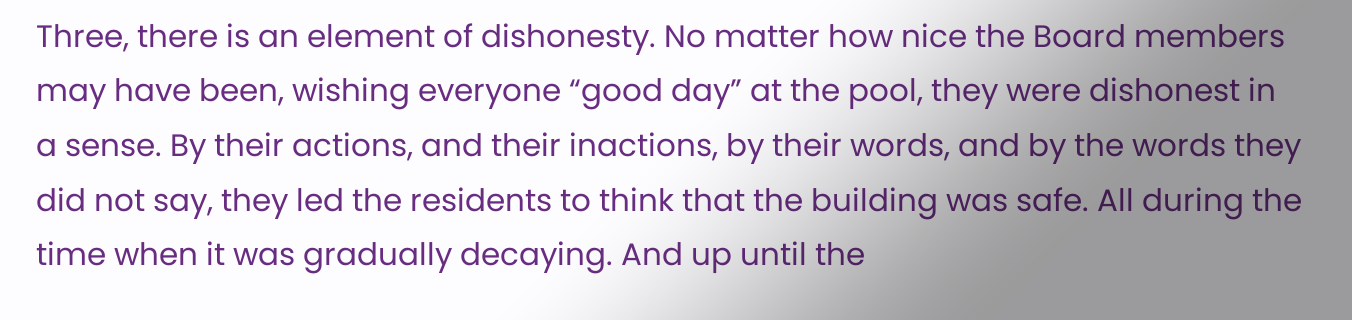Three, there is an element of dishonesty. No matter how nice the Board members may have been, wishing everyone “good day” at the pool, they were dishonest in a sense. By their actions, and their inactions, by their words, and by the words they did not say, they led the residents to think that the building was safe. All during the time when it was gradually decaying. And up until the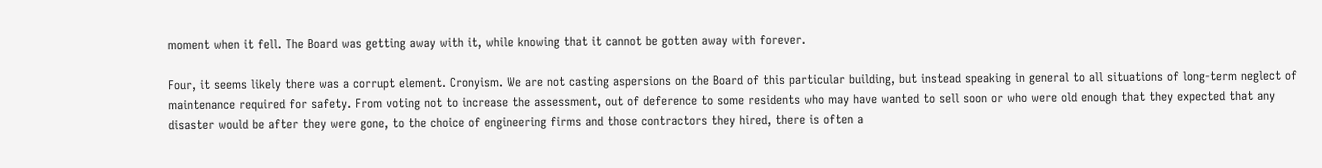moment when it fell. The Board was getting away with it, while knowing that it cannot be gotten away with forever.

Four, it seems likely there was a corrupt element. Cronyism. We are not casting aspersions on the Board of this particular building, but instead speaking in general to all situations of long-term neglect of maintenance required for safety. From voting not to increase the assessment, out of deference to some residents who may have wanted to sell soon or who were old enough that they expected that any disaster would be after they were gone, to the choice of engineering firms and those contractors they hired, there is often a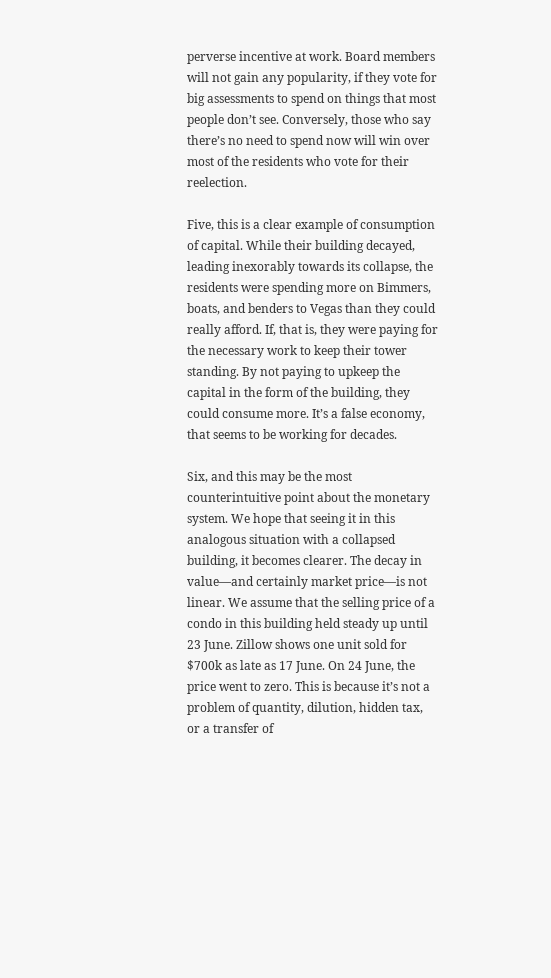perverse incentive at work. Board members will not gain any popularity, if they vote for big assessments to spend on things that most people don’t see. Conversely, those who say there’s no need to spend now will win over most of the residents who vote for their reelection.

Five, this is a clear example of consumption of capital. While their building decayed, leading inexorably towards its collapse, the residents were spending more on Bimmers, boats, and benders to Vegas than they could really afford. If, that is, they were paying for the necessary work to keep their tower standing. By not paying to upkeep the capital in the form of the building, they could consume more. It’s a false economy, that seems to be working for decades.

Six, and this may be the most counterintuitive point about the monetary system. We hope that seeing it in this analogous situation with a collapsed building, it becomes clearer. The decay in value—and certainly market price—is not linear. We assume that the selling price of a condo in this building held steady up until 23 June. Zillow shows one unit sold for $700k as late as 17 June. On 24 June, the price went to zero. This is because it’s not a problem of quantity, dilution, hidden tax, or a transfer of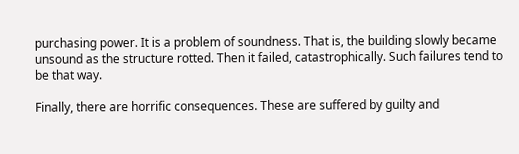purchasing power. It is a problem of soundness. That is, the building slowly became unsound as the structure rotted. Then it failed, catastrophically. Such failures tend to be that way.

Finally, there are horrific consequences. These are suffered by guilty and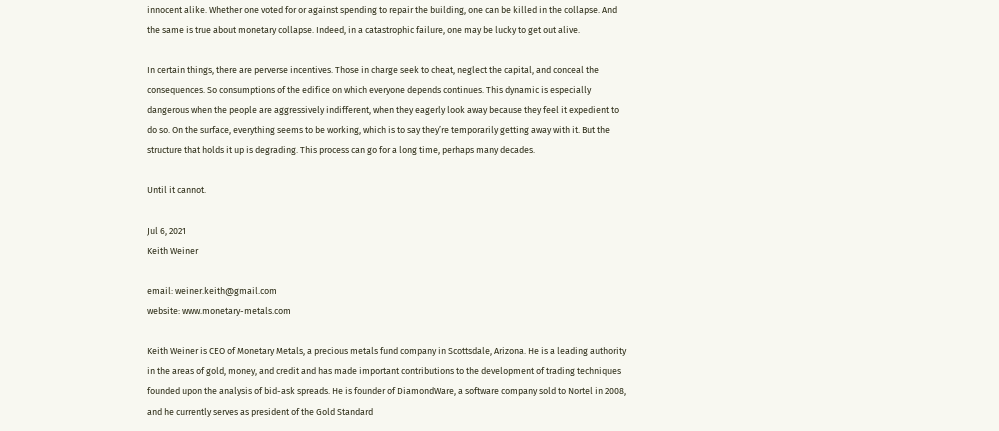innocent alike. Whether one voted for or against spending to repair the building, one can be killed in the collapse. And the same is true about monetary collapse. Indeed, in a catastrophic failure, one may be lucky to get out alive.

In certain things, there are perverse incentives. Those in charge seek to cheat, neglect the capital, and conceal the consequences. So consumptions of the edifice on which everyone depends continues. This dynamic is especially dangerous when the people are aggressively indifferent, when they eagerly look away because they feel it expedient to do so. On the surface, everything seems to be working, which is to say they’re temporarily getting away with it. But the structure that holds it up is degrading. This process can go for a long time, perhaps many decades.

Until it cannot.

Jul 6, 2021
Keith Weiner

email: weiner.keith@gmail.com
website: www.monetary-metals.com

Keith Weiner is CEO of Monetary Metals, a precious metals fund company in Scottsdale, Arizona. He is a leading authority in the areas of gold, money, and credit and has made important contributions to the development of trading techniques founded upon the analysis of bid-ask spreads. He is founder of DiamondWare, a software company sold to Nortel in 2008, and he currently serves as president of the Gold Standard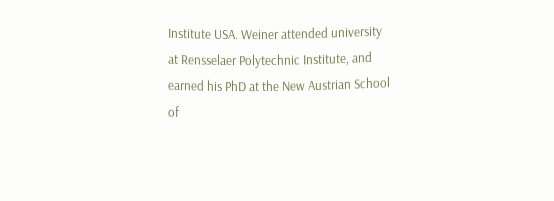Institute USA. Weiner attended university at Rensselaer Polytechnic Institute, and earned his PhD at the New Austrian School of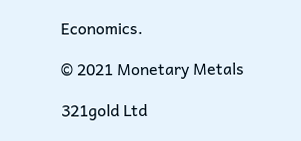Economics.

© 2021 Monetary Metals

321gold Ltd